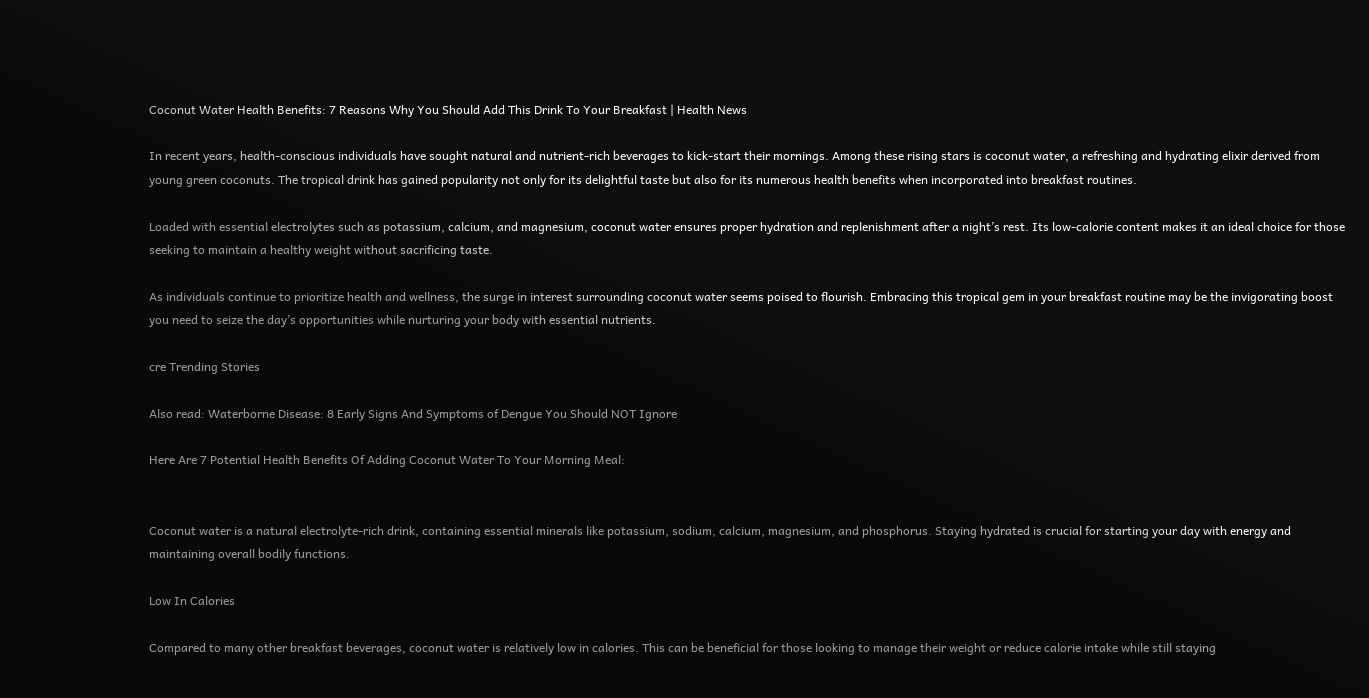Coconut Water Health Benefits: 7 Reasons Why You Should Add This Drink To Your Breakfast | Health News

In recent years, health-conscious individuals have sought natural and nutrient-rich beverages to kick-start their mornings. Among these rising stars is coconut water, a refreshing and hydrating elixir derived from young green coconuts. The tropical drink has gained popularity not only for its delightful taste but also for its numerous health benefits when incorporated into breakfast routines.

Loaded with essential electrolytes such as potassium, calcium, and magnesium, coconut water ensures proper hydration and replenishment after a night’s rest. Its low-calorie content makes it an ideal choice for those seeking to maintain a healthy weight without sacrificing taste.

As individuals continue to prioritize health and wellness, the surge in interest surrounding coconut water seems poised to flourish. Embracing this tropical gem in your breakfast routine may be the invigorating boost you need to seize the day’s opportunities while nurturing your body with essential nutrients.

cre Trending Stories

Also read: Waterborne Disease: 8 Early Signs And Symptoms of Dengue You Should NOT Ignore

Here Are 7 Potential Health Benefits Of Adding Coconut Water To Your Morning Meal:


Coconut water is a natural electrolyte-rich drink, containing essential minerals like potassium, sodium, calcium, magnesium, and phosphorus. Staying hydrated is crucial for starting your day with energy and maintaining overall bodily functions.

Low In Calories

Compared to many other breakfast beverages, coconut water is relatively low in calories. This can be beneficial for those looking to manage their weight or reduce calorie intake while still staying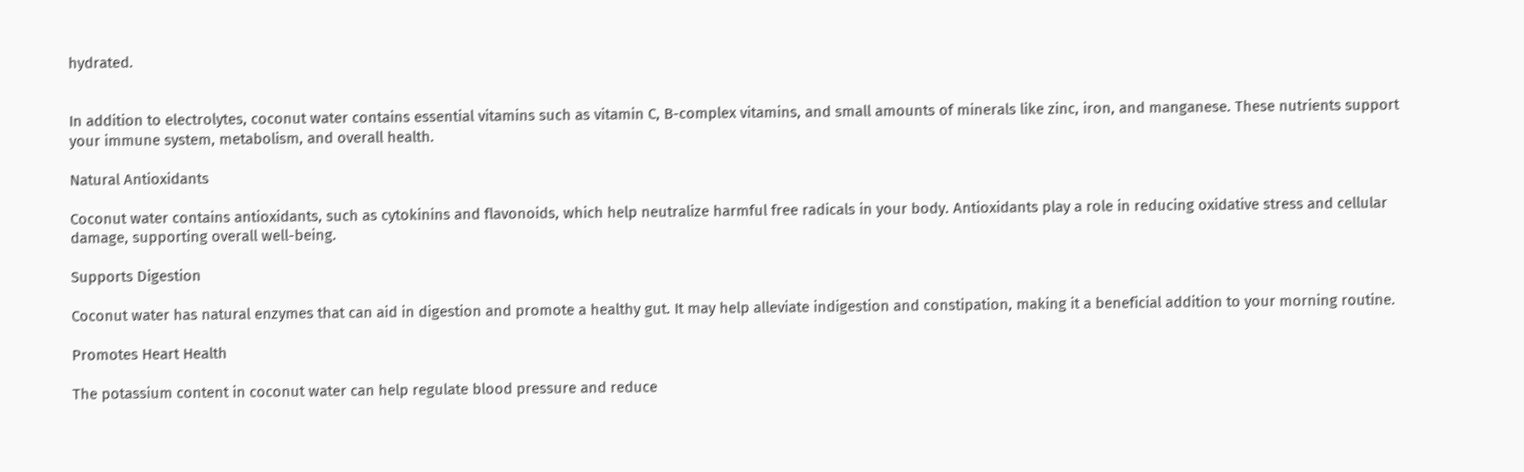hydrated.


In addition to electrolytes, coconut water contains essential vitamins such as vitamin C, B-complex vitamins, and small amounts of minerals like zinc, iron, and manganese. These nutrients support your immune system, metabolism, and overall health.

Natural Antioxidants

Coconut water contains antioxidants, such as cytokinins and flavonoids, which help neutralize harmful free radicals in your body. Antioxidants play a role in reducing oxidative stress and cellular damage, supporting overall well-being.

Supports Digestion

Coconut water has natural enzymes that can aid in digestion and promote a healthy gut. It may help alleviate indigestion and constipation, making it a beneficial addition to your morning routine.

Promotes Heart Health

The potassium content in coconut water can help regulate blood pressure and reduce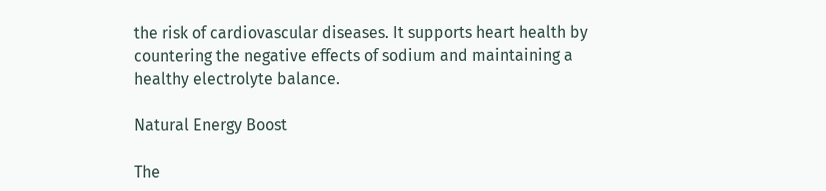the risk of cardiovascular diseases. It supports heart health by countering the negative effects of sodium and maintaining a healthy electrolyte balance.

Natural Energy Boost

The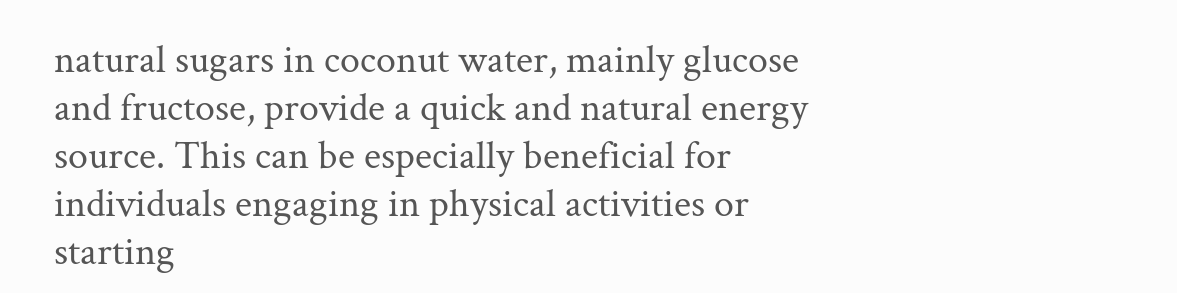natural sugars in coconut water, mainly glucose and fructose, provide a quick and natural energy source. This can be especially beneficial for individuals engaging in physical activities or starting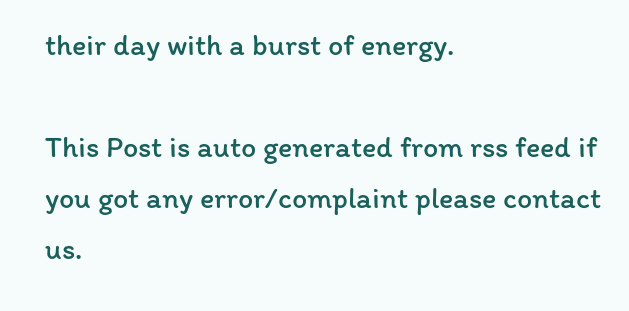their day with a burst of energy.

This Post is auto generated from rss feed if you got any error/complaint please contact us.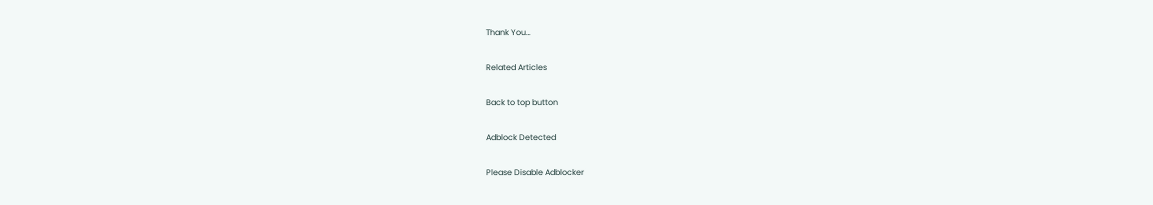Thank You…

Related Articles

Back to top button

Adblock Detected

Please Disable Adblocker